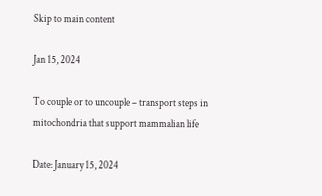Skip to main content

Jan 15, 2024

To couple or to uncouple – transport steps in mitochondria that support mammalian life

Date: January 15, 2024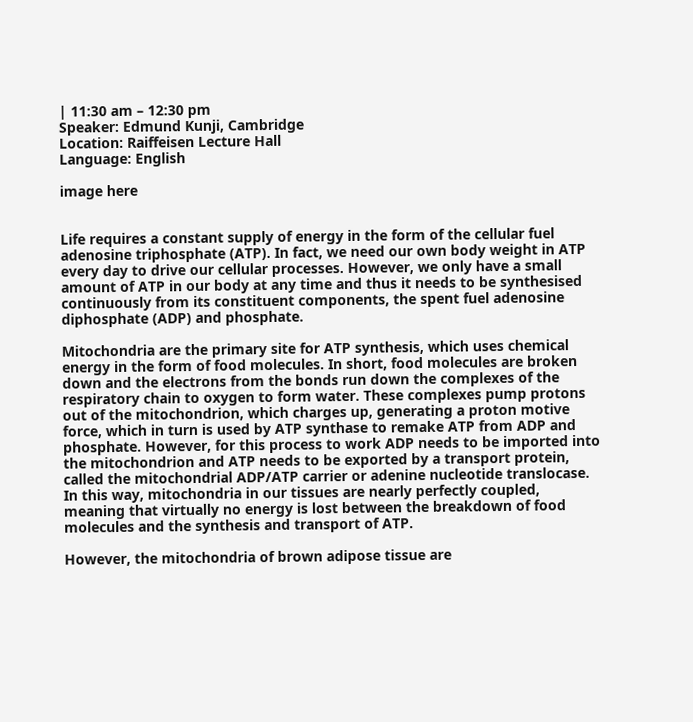| 11:30 am – 12:30 pm
Speaker: Edmund Kunji, Cambridge
Location: Raiffeisen Lecture Hall
Language: English

image here


Life requires a constant supply of energy in the form of the cellular fuel adenosine triphosphate (ATP). In fact, we need our own body weight in ATP every day to drive our cellular processes. However, we only have a small amount of ATP in our body at any time and thus it needs to be synthesised continuously from its constituent components, the spent fuel adenosine diphosphate (ADP) and phosphate.

Mitochondria are the primary site for ATP synthesis, which uses chemical energy in the form of food molecules. In short, food molecules are broken down and the electrons from the bonds run down the complexes of the respiratory chain to oxygen to form water. These complexes pump protons out of the mitochondrion, which charges up, generating a proton motive force, which in turn is used by ATP synthase to remake ATP from ADP and phosphate. However, for this process to work ADP needs to be imported into the mitochondrion and ATP needs to be exported by a transport protein, called the mitochondrial ADP/ATP carrier or adenine nucleotide translocase. In this way, mitochondria in our tissues are nearly perfectly coupled, meaning that virtually no energy is lost between the breakdown of food molecules and the synthesis and transport of ATP.

However, the mitochondria of brown adipose tissue are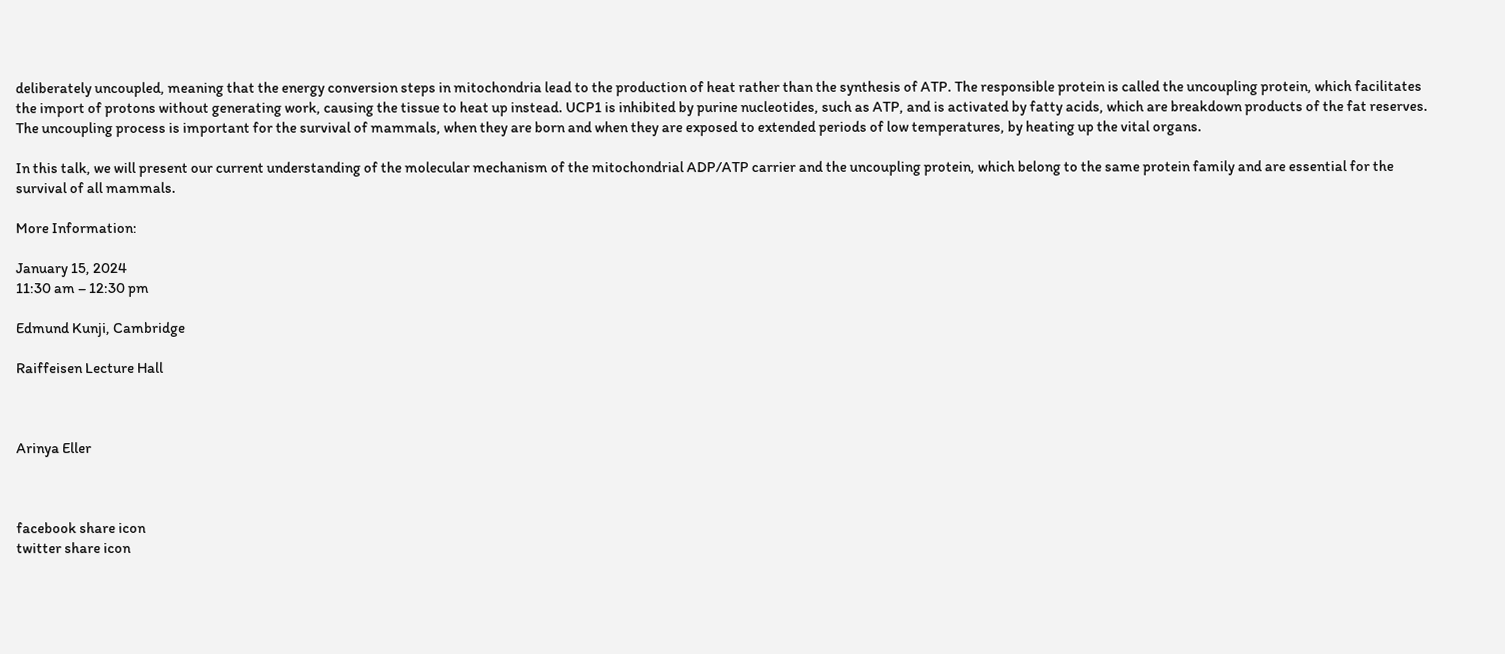deliberately uncoupled, meaning that the energy conversion steps in mitochondria lead to the production of heat rather than the synthesis of ATP. The responsible protein is called the uncoupling protein, which facilitates the import of protons without generating work, causing the tissue to heat up instead. UCP1 is inhibited by purine nucleotides, such as ATP, and is activated by fatty acids, which are breakdown products of the fat reserves. The uncoupling process is important for the survival of mammals, when they are born and when they are exposed to extended periods of low temperatures, by heating up the vital organs.

In this talk, we will present our current understanding of the molecular mechanism of the mitochondrial ADP/ATP carrier and the uncoupling protein, which belong to the same protein family and are essential for the survival of all mammals.

More Information:

January 15, 2024
11:30 am – 12:30 pm

Edmund Kunji, Cambridge

Raiffeisen Lecture Hall



Arinya Eller



facebook share icon
twitter share icon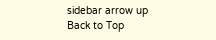sidebar arrow up
Back to Top